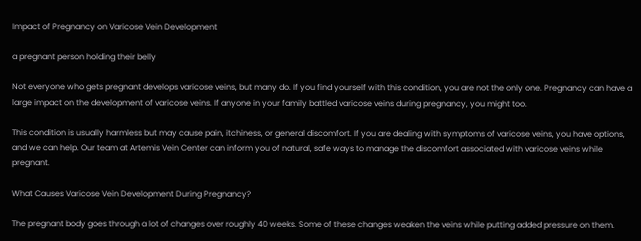Impact of Pregnancy on Varicose Vein Development

a pregnant person holding their belly

Not everyone who gets pregnant develops varicose veins, but many do. If you find yourself with this condition, you are not the only one. Pregnancy can have a large impact on the development of varicose veins. If anyone in your family battled varicose veins during pregnancy, you might too.

This condition is usually harmless but may cause pain, itchiness, or general discomfort. If you are dealing with symptoms of varicose veins, you have options, and we can help. Our team at Artemis Vein Center can inform you of natural, safe ways to manage the discomfort associated with varicose veins while pregnant.

What Causes Varicose Vein Development During Pregnancy?

The pregnant body goes through a lot of changes over roughly 40 weeks. Some of these changes weaken the veins while putting added pressure on them.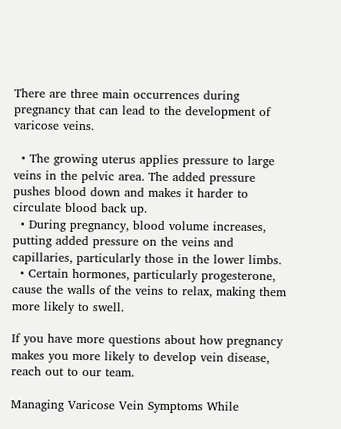There are three main occurrences during pregnancy that can lead to the development of varicose veins.

  • The growing uterus applies pressure to large veins in the pelvic area. The added pressure pushes blood down and makes it harder to circulate blood back up.
  • During pregnancy, blood volume increases, putting added pressure on the veins and capillaries, particularly those in the lower limbs.
  • Certain hormones, particularly progesterone, cause the walls of the veins to relax, making them more likely to swell.

If you have more questions about how pregnancy makes you more likely to develop vein disease, reach out to our team.

Managing Varicose Vein Symptoms While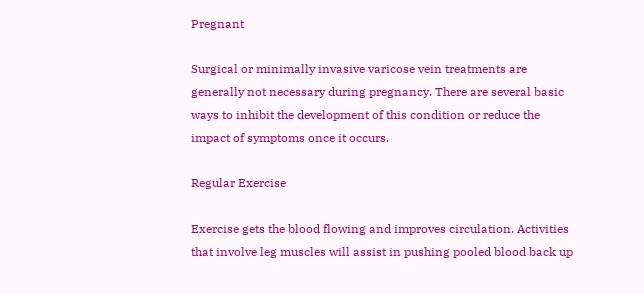Pregnant

Surgical or minimally invasive varicose vein treatments are generally not necessary during pregnancy. There are several basic ways to inhibit the development of this condition or reduce the impact of symptoms once it occurs.

Regular Exercise

Exercise gets the blood flowing and improves circulation. Activities that involve leg muscles will assist in pushing pooled blood back up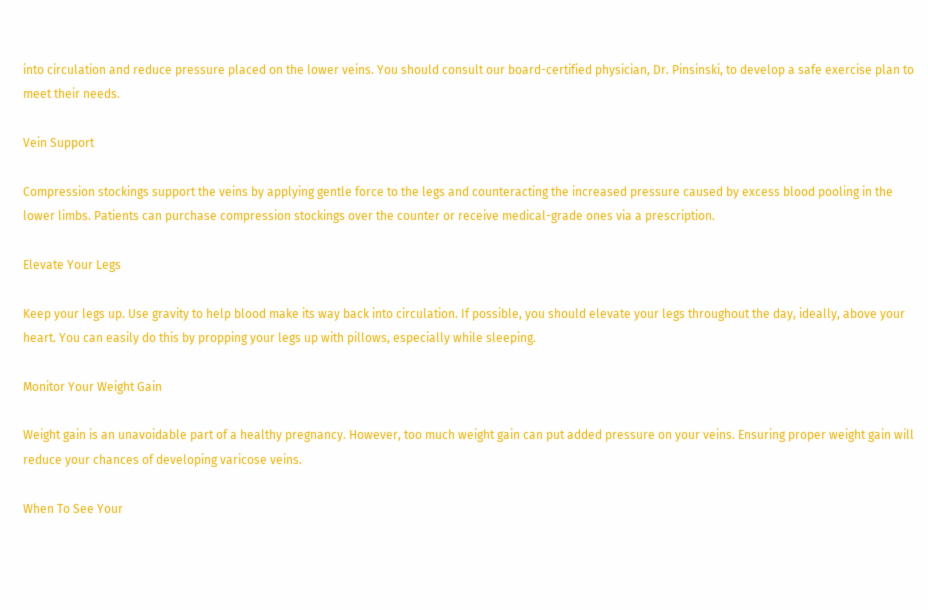into circulation and reduce pressure placed on the lower veins. You should consult our board-certified physician, Dr. Pinsinski, to develop a safe exercise plan to meet their needs.

Vein Support

Compression stockings support the veins by applying gentle force to the legs and counteracting the increased pressure caused by excess blood pooling in the lower limbs. Patients can purchase compression stockings over the counter or receive medical-grade ones via a prescription.

Elevate Your Legs

Keep your legs up. Use gravity to help blood make its way back into circulation. If possible, you should elevate your legs throughout the day, ideally, above your heart. You can easily do this by propping your legs up with pillows, especially while sleeping.

Monitor Your Weight Gain

Weight gain is an unavoidable part of a healthy pregnancy. However, too much weight gain can put added pressure on your veins. Ensuring proper weight gain will reduce your chances of developing varicose veins.

When To See Your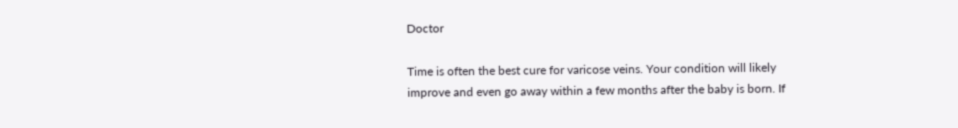Doctor

Time is often the best cure for varicose veins. Your condition will likely improve and even go away within a few months after the baby is born. If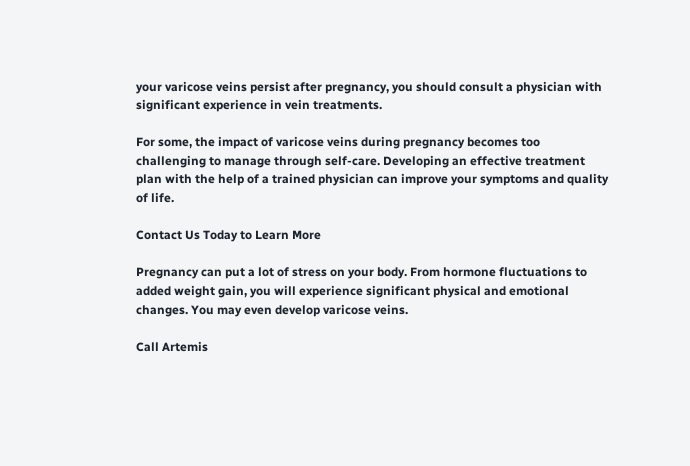your varicose veins persist after pregnancy, you should consult a physician with significant experience in vein treatments.

For some, the impact of varicose veins during pregnancy becomes too challenging to manage through self-care. Developing an effective treatment plan with the help of a trained physician can improve your symptoms and quality of life.

Contact Us Today to Learn More

Pregnancy can put a lot of stress on your body. From hormone fluctuations to added weight gain, you will experience significant physical and emotional changes. You may even develop varicose veins.

Call Artemis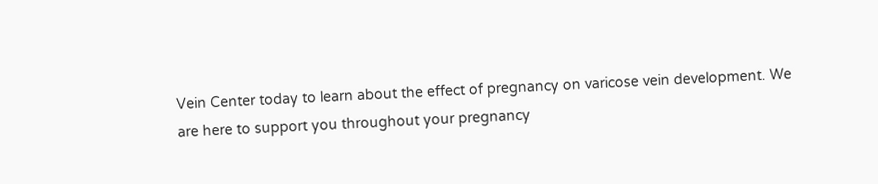Vein Center today to learn about the effect of pregnancy on varicose vein development. We are here to support you throughout your pregnancy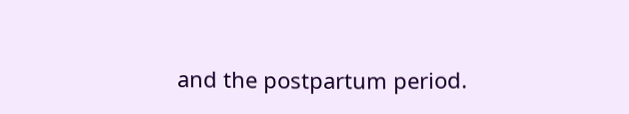and the postpartum period.